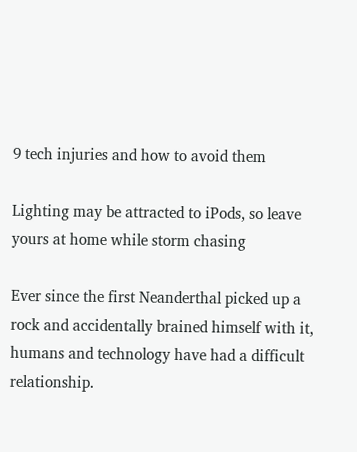9 tech injuries and how to avoid them

Lighting may be attracted to iPods, so leave yours at home while storm chasing

Ever since the first Neanderthal picked up a rock and accidentally brained himself with it, humans and technology have had a difficult relationship.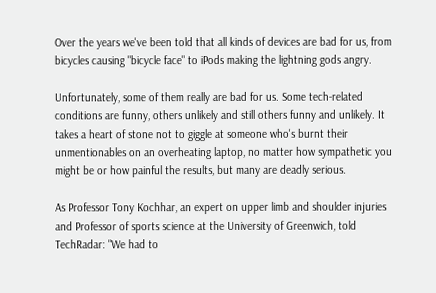Over the years we've been told that all kinds of devices are bad for us, from bicycles causing "bicycle face" to iPods making the lightning gods angry.

Unfortunately, some of them really are bad for us. Some tech-related conditions are funny, others unlikely and still others funny and unlikely. It takes a heart of stone not to giggle at someone who's burnt their unmentionables on an overheating laptop, no matter how sympathetic you might be or how painful the results, but many are deadly serious.

As Professor Tony Kochhar, an expert on upper limb and shoulder injuries and Professor of sports science at the University of Greenwich, told TechRadar: "We had to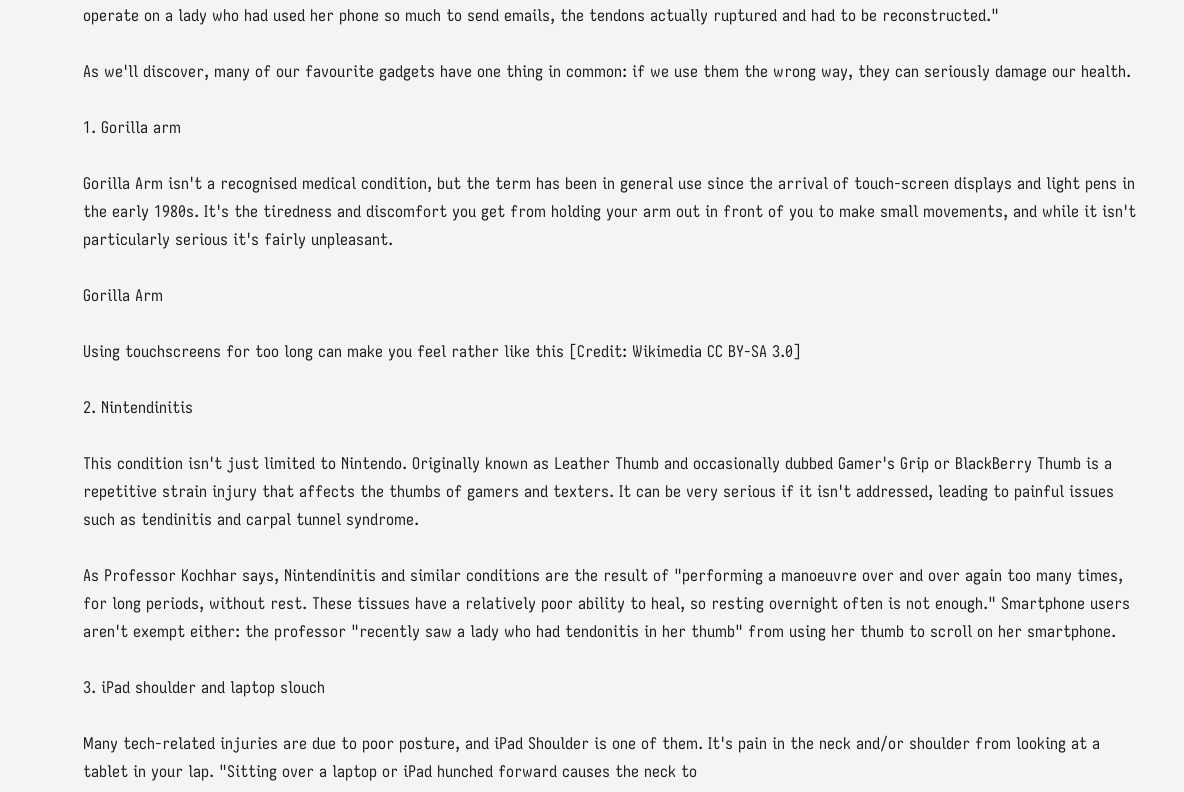operate on a lady who had used her phone so much to send emails, the tendons actually ruptured and had to be reconstructed."

As we'll discover, many of our favourite gadgets have one thing in common: if we use them the wrong way, they can seriously damage our health.

1. Gorilla arm

Gorilla Arm isn't a recognised medical condition, but the term has been in general use since the arrival of touch-screen displays and light pens in the early 1980s. It's the tiredness and discomfort you get from holding your arm out in front of you to make small movements, and while it isn't particularly serious it's fairly unpleasant.

Gorilla Arm

Using touchscreens for too long can make you feel rather like this [Credit: Wikimedia CC BY-SA 3.0]

2. Nintendinitis

This condition isn't just limited to Nintendo. Originally known as Leather Thumb and occasionally dubbed Gamer's Grip or BlackBerry Thumb is a repetitive strain injury that affects the thumbs of gamers and texters. It can be very serious if it isn't addressed, leading to painful issues such as tendinitis and carpal tunnel syndrome.

As Professor Kochhar says, Nintendinitis and similar conditions are the result of "performing a manoeuvre over and over again too many times, for long periods, without rest. These tissues have a relatively poor ability to heal, so resting overnight often is not enough." Smartphone users aren't exempt either: the professor "recently saw a lady who had tendonitis in her thumb" from using her thumb to scroll on her smartphone.

3. iPad shoulder and laptop slouch

Many tech-related injuries are due to poor posture, and iPad Shoulder is one of them. It's pain in the neck and/or shoulder from looking at a tablet in your lap. "Sitting over a laptop or iPad hunched forward causes the neck to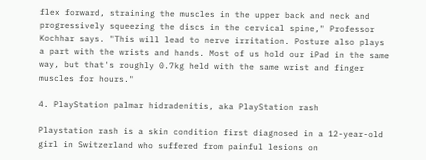flex forward, straining the muscles in the upper back and neck and progressively squeezing the discs in the cervical spine," Professor Kochhar says. "This will lead to nerve irritation. Posture also plays a part with the wrists and hands. Most of us hold our iPad in the same way, but that's roughly 0.7kg held with the same wrist and finger muscles for hours."

4. PlayStation palmar hidradenitis, aka PlayStation rash

Playstation rash is a skin condition first diagnosed in a 12-year-old girl in Switzerland who suffered from painful lesions on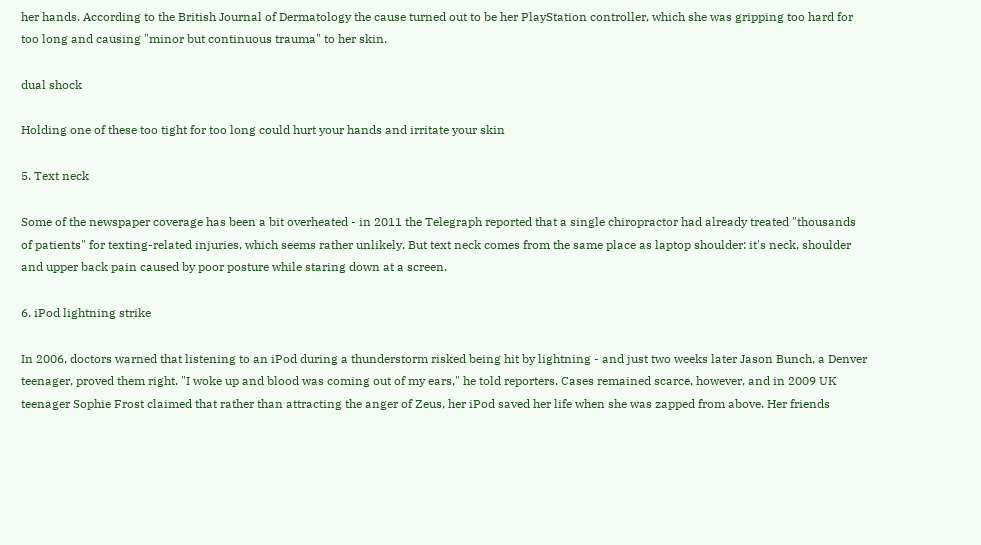her hands. According to the British Journal of Dermatology the cause turned out to be her PlayStation controller, which she was gripping too hard for too long and causing "minor but continuous trauma" to her skin.

dual shock

Holding one of these too tight for too long could hurt your hands and irritate your skin

5. Text neck

Some of the newspaper coverage has been a bit overheated - in 2011 the Telegraph reported that a single chiropractor had already treated "thousands of patients" for texting-related injuries, which seems rather unlikely. But text neck comes from the same place as laptop shoulder: it's neck, shoulder and upper back pain caused by poor posture while staring down at a screen.

6. iPod lightning strike

In 2006, doctors warned that listening to an iPod during a thunderstorm risked being hit by lightning - and just two weeks later Jason Bunch, a Denver teenager, proved them right. "I woke up and blood was coming out of my ears," he told reporters. Cases remained scarce, however, and in 2009 UK teenager Sophie Frost claimed that rather than attracting the anger of Zeus, her iPod saved her life when she was zapped from above. Her friends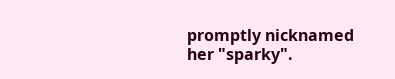promptly nicknamed her "sparky".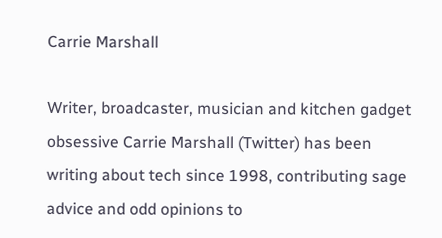Carrie Marshall

Writer, broadcaster, musician and kitchen gadget obsessive Carrie Marshall (Twitter) has been writing about tech since 1998, contributing sage advice and odd opinions to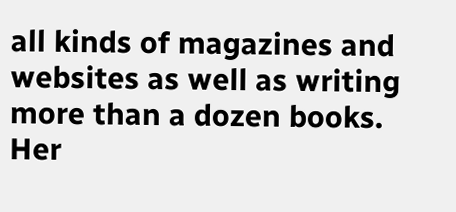all kinds of magazines and websites as well as writing more than a dozen books. Her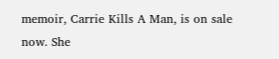memoir, Carrie Kills A Man, is on sale now. She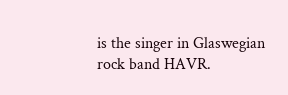is the singer in Glaswegian rock band HAVR.